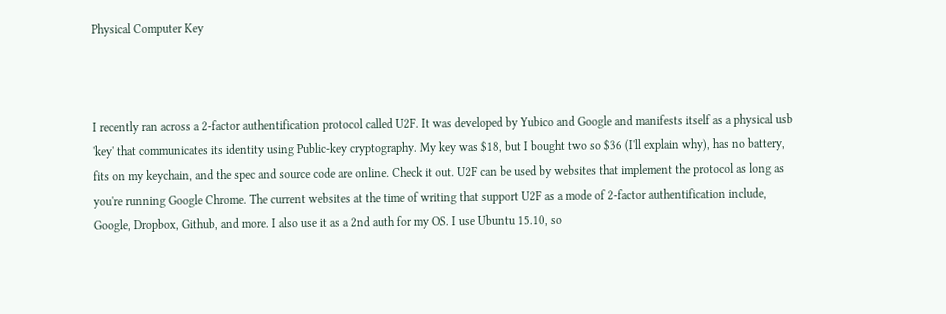Physical Computer Key



I recently ran across a 2-factor authentification protocol called U2F. It was developed by Yubico and Google and manifests itself as a physical usb 'key' that communicates its identity using Public-key cryptography. My key was $18, but I bought two so $36 (I'll explain why), has no battery, fits on my keychain, and the spec and source code are online. Check it out. U2F can be used by websites that implement the protocol as long as you're running Google Chrome. The current websites at the time of writing that support U2F as a mode of 2-factor authentification include, Google, Dropbox, Github, and more. I also use it as a 2nd auth for my OS. I use Ubuntu 15.10, so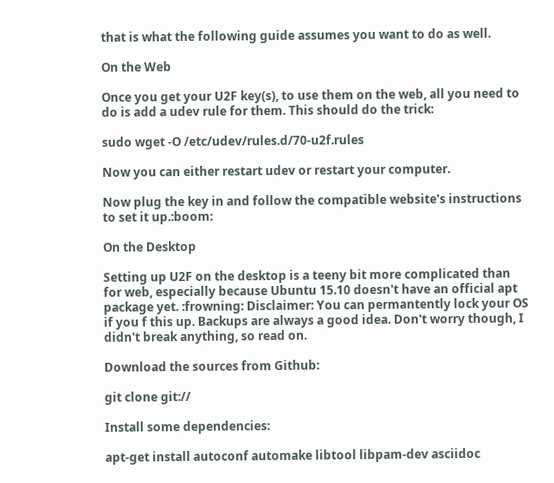that is what the following guide assumes you want to do as well.

On the Web

Once you get your U2F key(s), to use them on the web, all you need to do is add a udev rule for them. This should do the trick:

sudo wget -O /etc/udev/rules.d/70-u2f.rules

Now you can either restart udev or restart your computer.

Now plug the key in and follow the compatible website's instructions to set it up.:boom:

On the Desktop

Setting up U2F on the desktop is a teeny bit more complicated than for web, especially because Ubuntu 15.10 doesn't have an official apt package yet. :frowning: Disclaimer: You can permantently lock your OS if you f this up. Backups are always a good idea. Don't worry though, I didn't break anything, so read on.

Download the sources from Github:

git clone git://

Install some dependencies:

apt-get install autoconf automake libtool libpam-dev asciidoc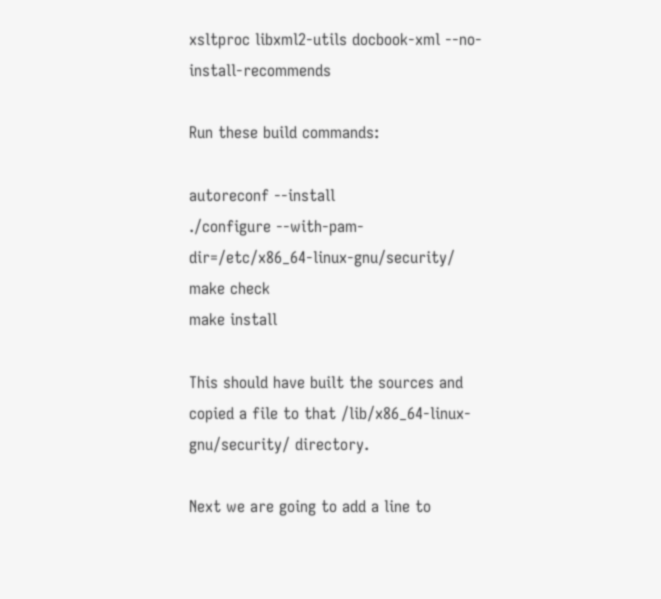xsltproc libxml2-utils docbook-xml --no-install-recommends

Run these build commands:

autoreconf --install
./configure --with-pam-dir=/etc/x86_64-linux-gnu/security/
make check
make install

This should have built the sources and copied a file to that /lib/x86_64-linux-gnu/security/ directory.

Next we are going to add a line to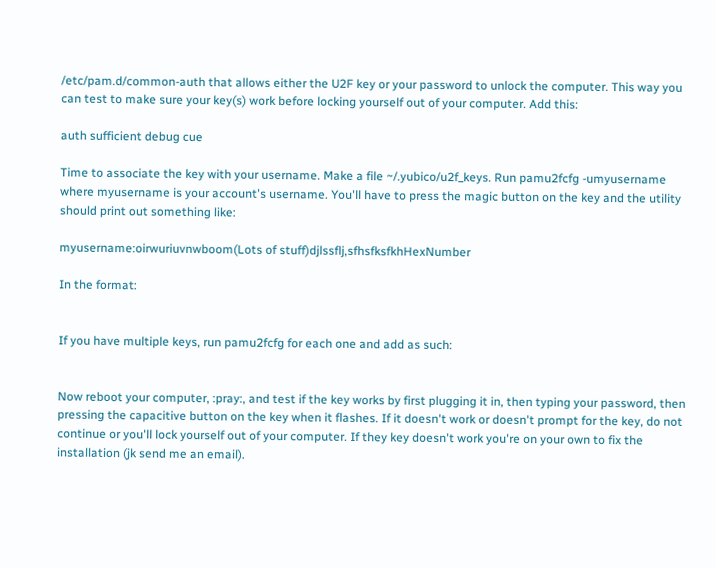/etc/pam.d/common-auth that allows either the U2F key or your password to unlock the computer. This way you can test to make sure your key(s) work before locking yourself out of your computer. Add this:

auth sufficient debug cue

Time to associate the key with your username. Make a file ~/.yubico/u2f_keys. Run pamu2fcfg -umyusername where myusername is your account's username. You'll have to press the magic button on the key and the utility should print out something like:

myusername:oirwuriuvnwboom(Lots of stuff)djlssflj,sfhsfksfkhHexNumber

In the format:


If you have multiple keys, run pamu2fcfg for each one and add as such:


Now reboot your computer, :pray:, and test if the key works by first plugging it in, then typing your password, then pressing the capacitive button on the key when it flashes. If it doesn't work or doesn't prompt for the key, do not continue or you'll lock yourself out of your computer. If they key doesn't work you're on your own to fix the installation (jk send me an email).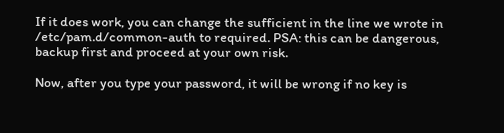If it does work, you can change the sufficient in the line we wrote in /etc/pam.d/common-auth to required. PSA: this can be dangerous, backup first and proceed at your own risk.

Now, after you type your password, it will be wrong if no key is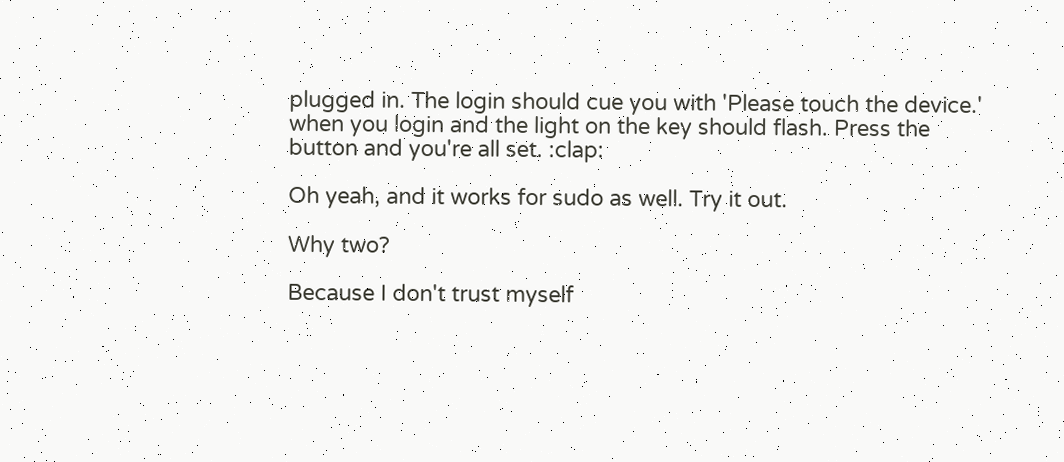plugged in. The login should cue you with 'Please touch the device.' when you login and the light on the key should flash. Press the button and you're all set. :clap:

Oh yeah, and it works for sudo as well. Try it out.

Why two?

Because I don't trust myself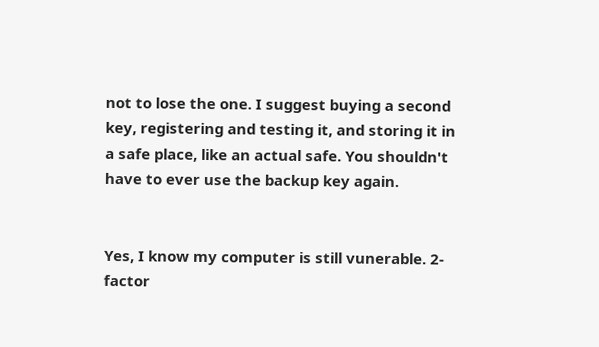not to lose the one. I suggest buying a second key, registering and testing it, and storing it in a safe place, like an actual safe. You shouldn't have to ever use the backup key again.


Yes, I know my computer is still vunerable. 2-factor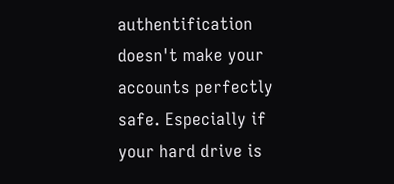authentification doesn't make your accounts perfectly safe. Especially if your hard drive is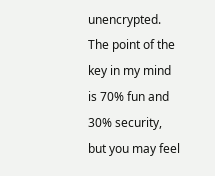unencrypted. The point of the key in my mind is 70% fun and 30% security, but you may feel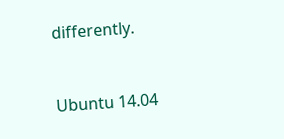differently.


Ubuntu 14.04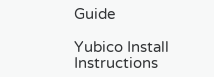Guide

Yubico Install Instructions